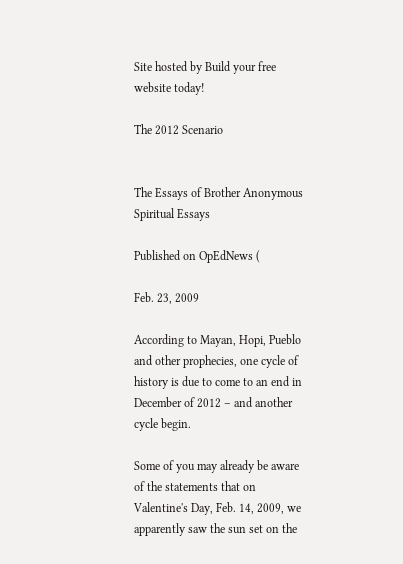Site hosted by Build your free website today!

The 2012 Scenario


The Essays of Brother Anonymous
Spiritual Essays

Published on OpEdNews (

Feb. 23, 2009

According to Mayan, Hopi, Pueblo and other prophecies, one cycle of history is due to come to an end in December of 2012 – and another cycle begin.

Some of you may already be aware of the statements that on Valentine's Day, Feb. 14, 2009, we apparently saw the sun set on the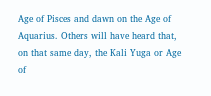Age of Pisces and dawn on the Age of Aquarius. Others will have heard that, on that same day, the Kali Yuga or Age of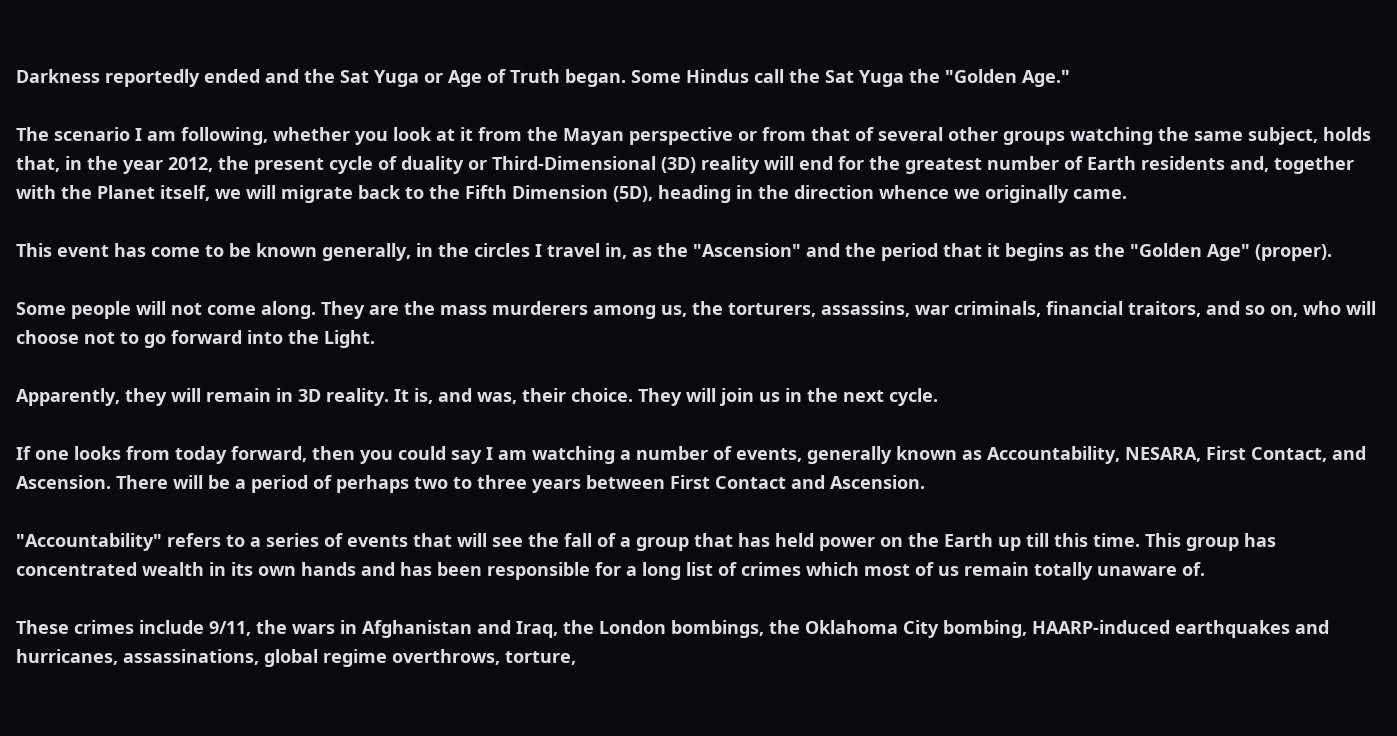Darkness reportedly ended and the Sat Yuga or Age of Truth began. Some Hindus call the Sat Yuga the "Golden Age."

The scenario I am following, whether you look at it from the Mayan perspective or from that of several other groups watching the same subject, holds that, in the year 2012, the present cycle of duality or Third-Dimensional (3D) reality will end for the greatest number of Earth residents and, together with the Planet itself, we will migrate back to the Fifth Dimension (5D), heading in the direction whence we originally came.

This event has come to be known generally, in the circles I travel in, as the "Ascension" and the period that it begins as the "Golden Age" (proper).

Some people will not come along. They are the mass murderers among us, the torturers, assassins, war criminals, financial traitors, and so on, who will choose not to go forward into the Light.

Apparently, they will remain in 3D reality. It is, and was, their choice. They will join us in the next cycle.

If one looks from today forward, then you could say I am watching a number of events, generally known as Accountability, NESARA, First Contact, and Ascension. There will be a period of perhaps two to three years between First Contact and Ascension.

"Accountability" refers to a series of events that will see the fall of a group that has held power on the Earth up till this time. This group has concentrated wealth in its own hands and has been responsible for a long list of crimes which most of us remain totally unaware of.

These crimes include 9/11, the wars in Afghanistan and Iraq, the London bombings, the Oklahoma City bombing, HAARP-induced earthquakes and hurricanes, assassinations, global regime overthrows, torture,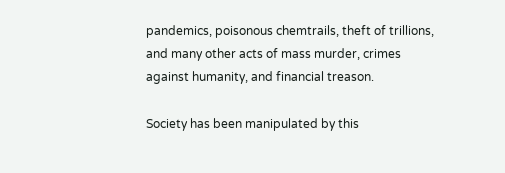pandemics, poisonous chemtrails, theft of trillions, and many other acts of mass murder, crimes against humanity, and financial treason.

Society has been manipulated by this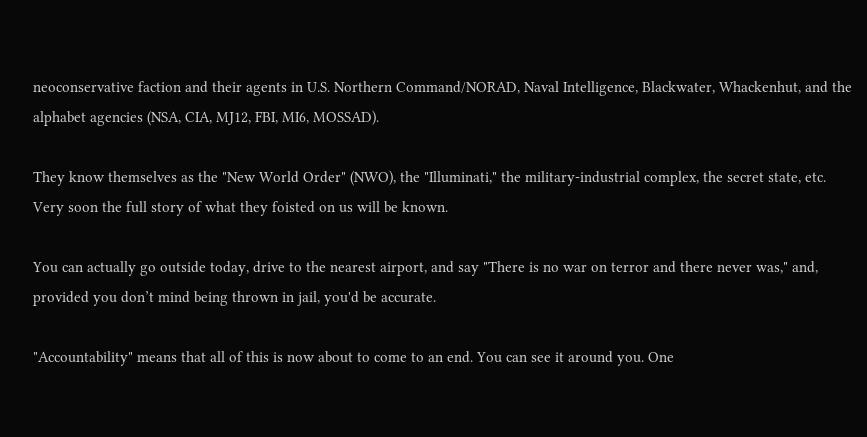neoconservative faction and their agents in U.S. Northern Command/NORAD, Naval Intelligence, Blackwater, Whackenhut, and the alphabet agencies (NSA, CIA, MJ12, FBI, MI6, MOSSAD).

They know themselves as the "New World Order" (NWO), the "Illuminati," the military-industrial complex, the secret state, etc. Very soon the full story of what they foisted on us will be known.

You can actually go outside today, drive to the nearest airport, and say "There is no war on terror and there never was," and, provided you don’t mind being thrown in jail, you'd be accurate.

"Accountability" means that all of this is now about to come to an end. You can see it around you. One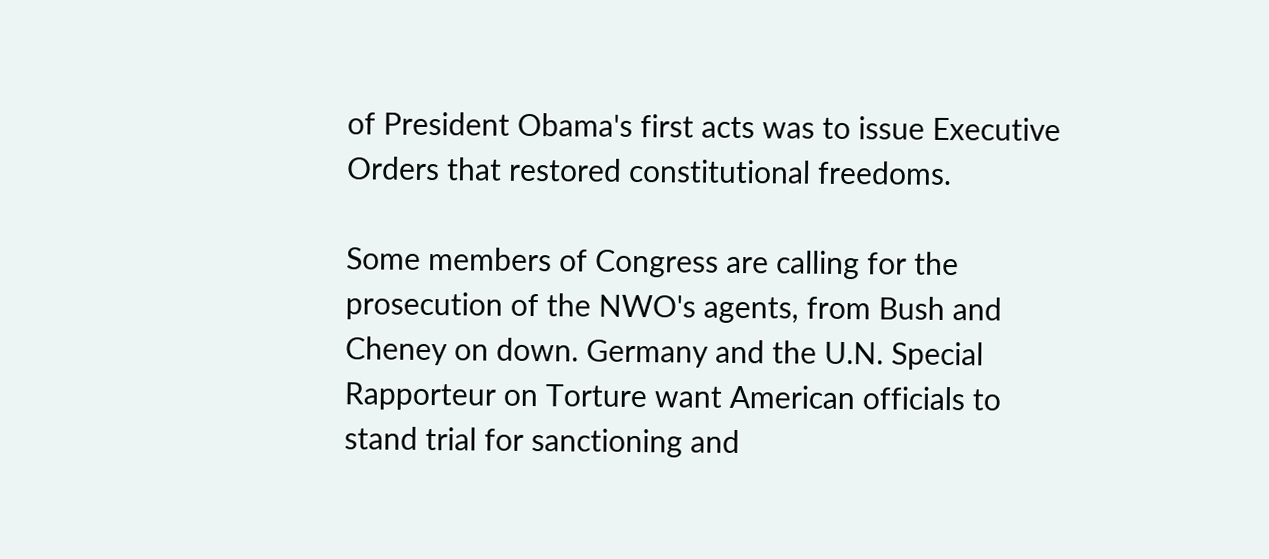of President Obama's first acts was to issue Executive Orders that restored constitutional freedoms.

Some members of Congress are calling for the prosecution of the NWO's agents, from Bush and Cheney on down. Germany and the U.N. Special Rapporteur on Torture want American officials to stand trial for sanctioning and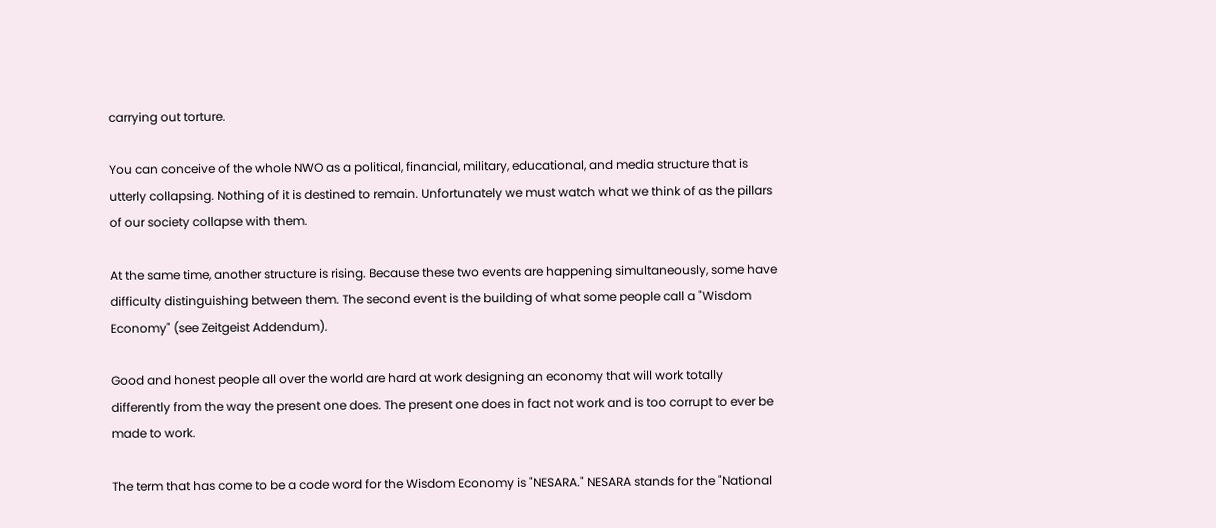carrying out torture.

You can conceive of the whole NWO as a political, financial, military, educational, and media structure that is utterly collapsing. Nothing of it is destined to remain. Unfortunately we must watch what we think of as the pillars of our society collapse with them.

At the same time, another structure is rising. Because these two events are happening simultaneously, some have difficulty distinguishing between them. The second event is the building of what some people call a "Wisdom Economy" (see Zeitgeist Addendum).

Good and honest people all over the world are hard at work designing an economy that will work totally differently from the way the present one does. The present one does in fact not work and is too corrupt to ever be made to work.

The term that has come to be a code word for the Wisdom Economy is "NESARA." NESARA stands for the "National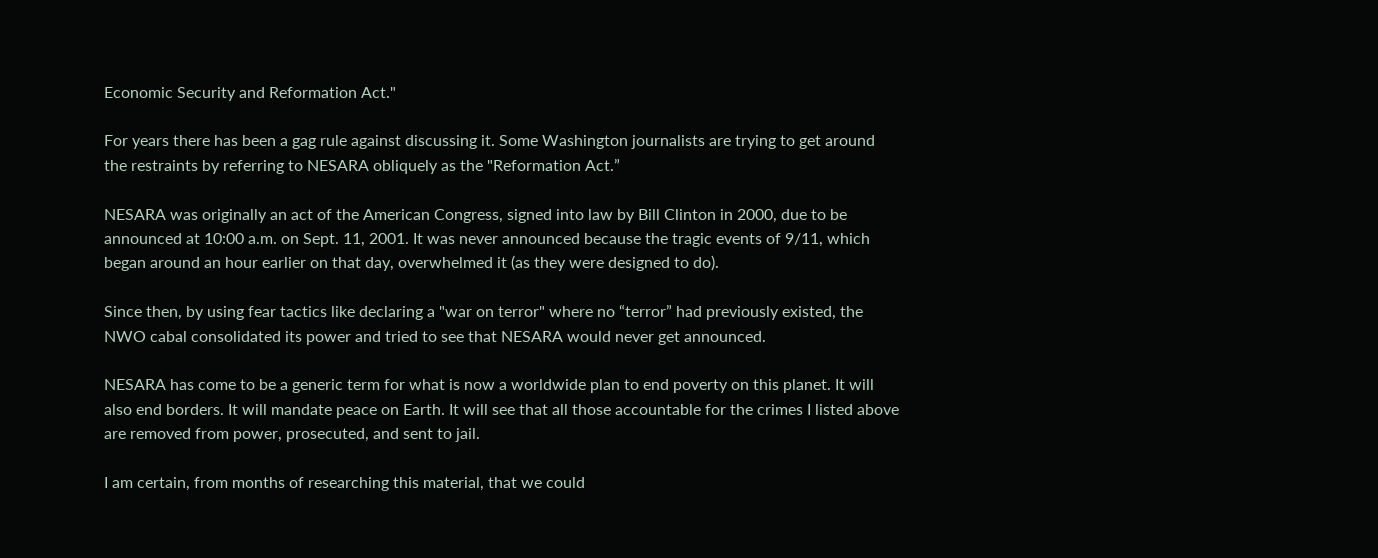Economic Security and Reformation Act."

For years there has been a gag rule against discussing it. Some Washington journalists are trying to get around the restraints by referring to NESARA obliquely as the "Reformation Act.”

NESARA was originally an act of the American Congress, signed into law by Bill Clinton in 2000, due to be announced at 10:00 a.m. on Sept. 11, 2001. It was never announced because the tragic events of 9/11, which began around an hour earlier on that day, overwhelmed it (as they were designed to do).

Since then, by using fear tactics like declaring a "war on terror" where no “terror” had previously existed, the NWO cabal consolidated its power and tried to see that NESARA would never get announced.

NESARA has come to be a generic term for what is now a worldwide plan to end poverty on this planet. It will also end borders. It will mandate peace on Earth. It will see that all those accountable for the crimes I listed above are removed from power, prosecuted, and sent to jail.

I am certain, from months of researching this material, that we could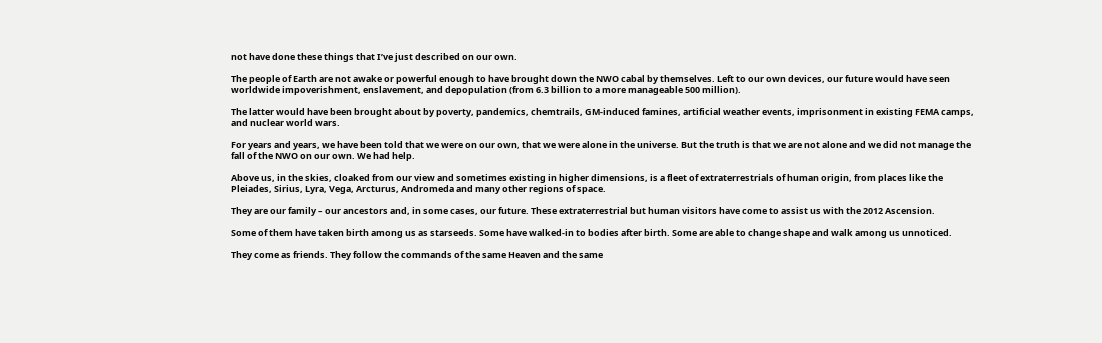not have done these things that I’ve just described on our own.

The people of Earth are not awake or powerful enough to have brought down the NWO cabal by themselves. Left to our own devices, our future would have seen worldwide impoverishment, enslavement, and depopulation (from 6.3 billion to a more manageable 500 million).

The latter would have been brought about by poverty, pandemics, chemtrails, GM-induced famines, artificial weather events, imprisonment in existing FEMA camps, and nuclear world wars.

For years and years, we have been told that we were on our own, that we were alone in the universe. But the truth is that we are not alone and we did not manage the fall of the NWO on our own. We had help.

Above us, in the skies, cloaked from our view and sometimes existing in higher dimensions, is a fleet of extraterrestrials of human origin, from places like the Pleiades, Sirius, Lyra, Vega, Arcturus, Andromeda and many other regions of space.

They are our family – our ancestors and, in some cases, our future. These extraterrestrial but human visitors have come to assist us with the 2012 Ascension.

Some of them have taken birth among us as starseeds. Some have walked-in to bodies after birth. Some are able to change shape and walk among us unnoticed.

They come as friends. They follow the commands of the same Heaven and the same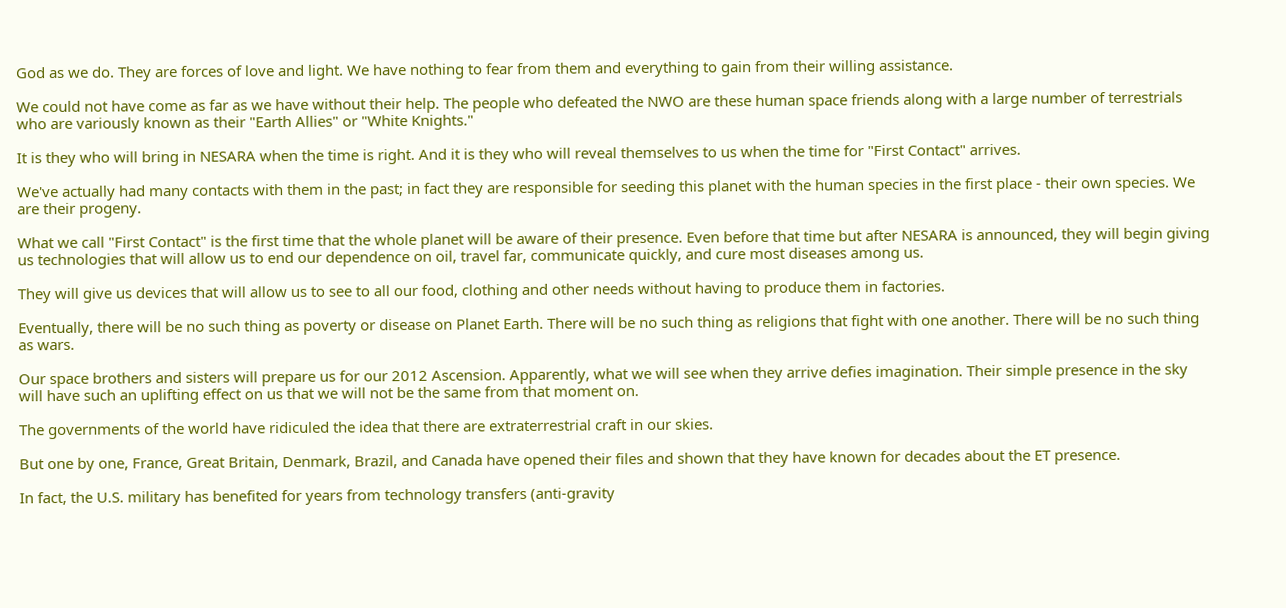God as we do. They are forces of love and light. We have nothing to fear from them and everything to gain from their willing assistance.

We could not have come as far as we have without their help. The people who defeated the NWO are these human space friends along with a large number of terrestrials who are variously known as their "Earth Allies" or "White Knights."

It is they who will bring in NESARA when the time is right. And it is they who will reveal themselves to us when the time for "First Contact" arrives.

We've actually had many contacts with them in the past; in fact they are responsible for seeding this planet with the human species in the first place - their own species. We are their progeny.

What we call "First Contact" is the first time that the whole planet will be aware of their presence. Even before that time but after NESARA is announced, they will begin giving us technologies that will allow us to end our dependence on oil, travel far, communicate quickly, and cure most diseases among us.

They will give us devices that will allow us to see to all our food, clothing and other needs without having to produce them in factories.

Eventually, there will be no such thing as poverty or disease on Planet Earth. There will be no such thing as religions that fight with one another. There will be no such thing as wars.

Our space brothers and sisters will prepare us for our 2012 Ascension. Apparently, what we will see when they arrive defies imagination. Their simple presence in the sky will have such an uplifting effect on us that we will not be the same from that moment on.

The governments of the world have ridiculed the idea that there are extraterrestrial craft in our skies.

But one by one, France, Great Britain, Denmark, Brazil, and Canada have opened their files and shown that they have known for decades about the ET presence.

In fact, the U.S. military has benefited for years from technology transfers (anti-gravity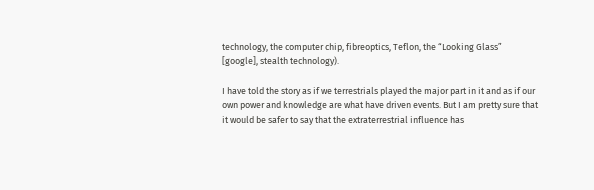technology, the computer chip, fibreoptics, Teflon, the “Looking Glass” [google], stealth technology).

I have told the story as if we terrestrials played the major part in it and as if our own power and knowledge are what have driven events. But I am pretty sure that it would be safer to say that the extraterrestrial influence has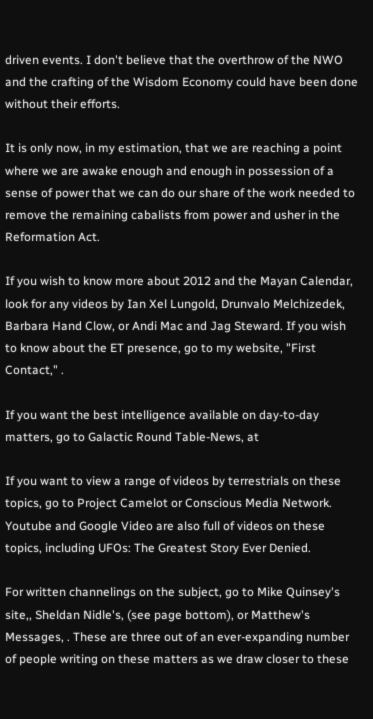driven events. I don't believe that the overthrow of the NWO and the crafting of the Wisdom Economy could have been done without their efforts.

It is only now, in my estimation, that we are reaching a point where we are awake enough and enough in possession of a sense of power that we can do our share of the work needed to remove the remaining cabalists from power and usher in the Reformation Act.

If you wish to know more about 2012 and the Mayan Calendar, look for any videos by Ian Xel Lungold, Drunvalo Melchizedek, Barbara Hand Clow, or Andi Mac and Jag Steward. If you wish to know about the ET presence, go to my website, "First Contact," .

If you want the best intelligence available on day-to-day matters, go to Galactic Round Table-News, at

If you want to view a range of videos by terrestrials on these topics, go to Project Camelot or Conscious Media Network. Youtube and Google Video are also full of videos on these topics, including UFOs: The Greatest Story Ever Denied.

For written channelings on the subject, go to Mike Quinsey's site,, Sheldan Nidle's, (see page bottom), or Matthew's Messages, . These are three out of an ever-expanding number of people writing on these matters as we draw closer to these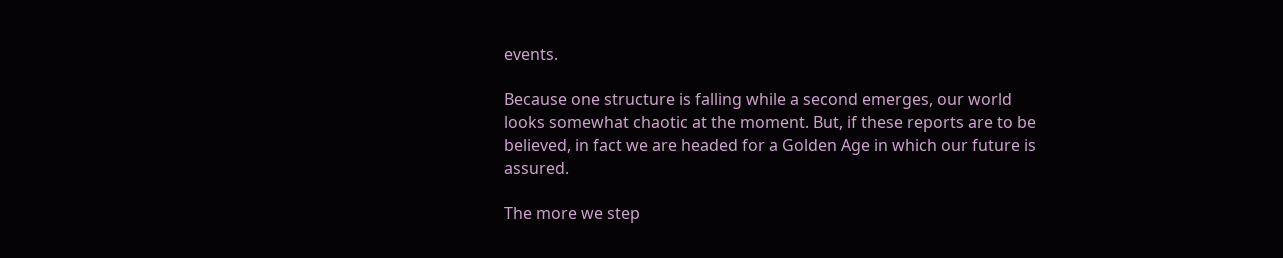events.

Because one structure is falling while a second emerges, our world looks somewhat chaotic at the moment. But, if these reports are to be believed, in fact we are headed for a Golden Age in which our future is assured.

The more we step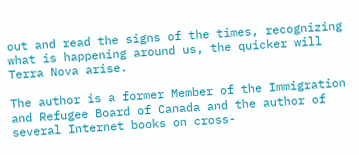out and read the signs of the times, recognizing what is happening around us, the quicker will Terra Nova arise.

The author is a former Member of the Immigration and Refugee Board of Canada and the author of several Internet books on cross-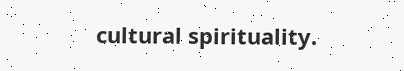cultural spirituality.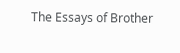The Essays of Brother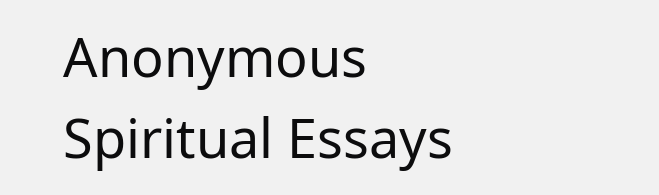Anonymous
Spiritual Essays